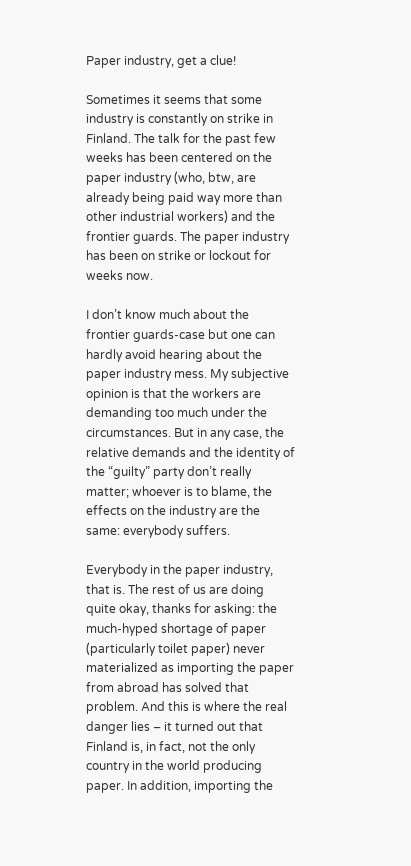Paper industry, get a clue!

Sometimes it seems that some industry is constantly on strike in Finland. The talk for the past few weeks has been centered on the paper industry (who, btw, are already being paid way more than other industrial workers) and the frontier guards. The paper industry has been on strike or lockout for weeks now.

I don’t know much about the frontier guards-case but one can hardly avoid hearing about the paper industry mess. My subjective opinion is that the workers are demanding too much under the circumstances. But in any case, the relative demands and the identity of the “guilty” party don’t really matter; whoever is to blame, the effects on the industry are the same: everybody suffers.

Everybody in the paper industry, that is. The rest of us are doing quite okay, thanks for asking: the much-hyped shortage of paper (particularly toilet paper) never materialized as importing the paper from abroad has solved that problem. And this is where the real danger lies – it turned out that Finland is, in fact, not the only country in the world producing paper. In addition, importing the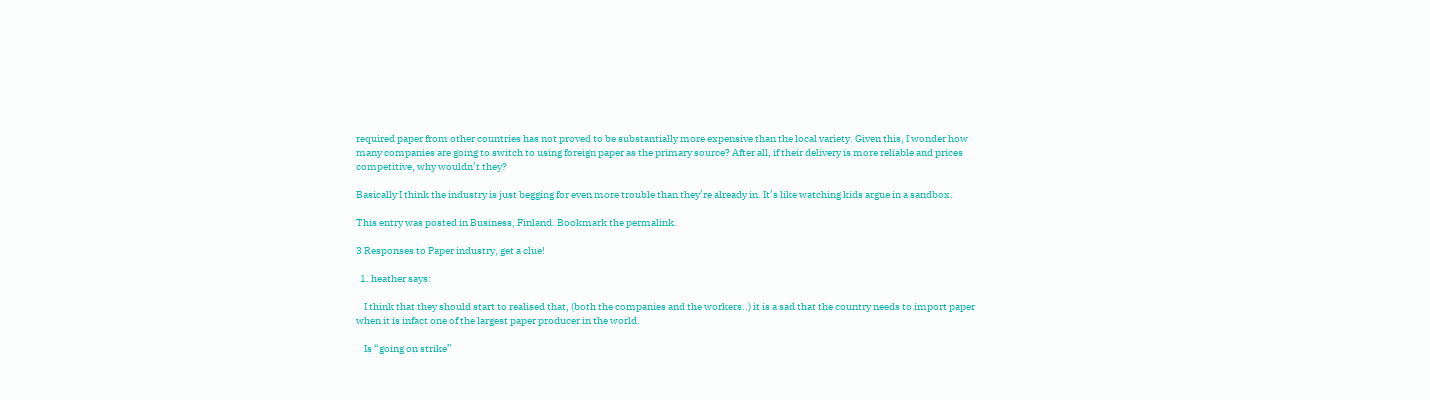required paper from other countries has not proved to be substantially more expensive than the local variety. Given this, I wonder how many companies are going to switch to using foreign paper as the primary source? After all, if their delivery is more reliable and prices competitive, why wouldn’t they?

Basically I think the industry is just begging for even more trouble than they’re already in. It’s like watching kids argue in a sandbox.

This entry was posted in Business, Finland. Bookmark the permalink.

3 Responses to Paper industry, get a clue!

  1. heather says:

    I think that they should start to realised that, (both the companies and the workers..) it is a sad that the country needs to import paper when it is infact one of the largest paper producer in the world.

    Is “going on strike”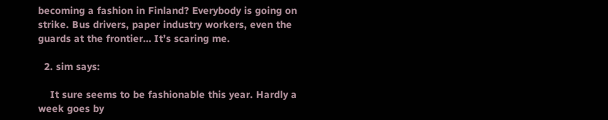becoming a fashion in Finland? Everybody is going on strike. Bus drivers, paper industry workers, even the guards at the frontier… It’s scaring me.

  2. sim says:

    It sure seems to be fashionable this year. Hardly a week goes by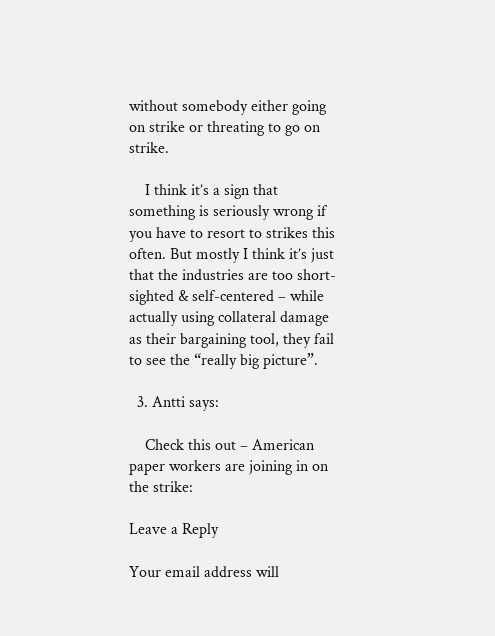without somebody either going on strike or threating to go on strike.

    I think it’s a sign that something is seriously wrong if you have to resort to strikes this often. But mostly I think it’s just that the industries are too short-sighted & self-centered – while actually using collateral damage as their bargaining tool, they fail to see the “really big picture”.

  3. Antti says:

    Check this out – American paper workers are joining in on the strike:

Leave a Reply

Your email address will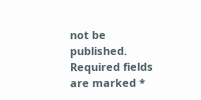not be published. Required fields are marked *